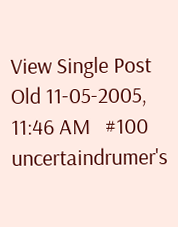View Single Post
Old 11-05-2005, 11:46 AM   #100
uncertaindrumer's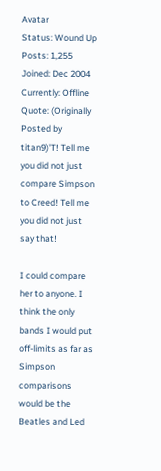Avatar
Status: Wound Up
Posts: 1,255
Joined: Dec 2004
Currently: Offline
Quote: (Originally Posted by titan9)'T! Tell me you did not just compare Simpson to Creed! Tell me you did not just say that!

I could compare her to anyone. I think the only bands I would put off-limits as far as Simpson comparisons would be the Beatles and Led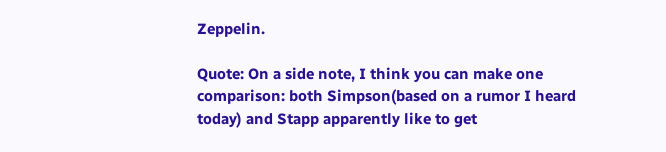Zeppelin.

Quote: On a side note, I think you can make one comparison: both Simpson(based on a rumor I heard today) and Stapp apparently like to get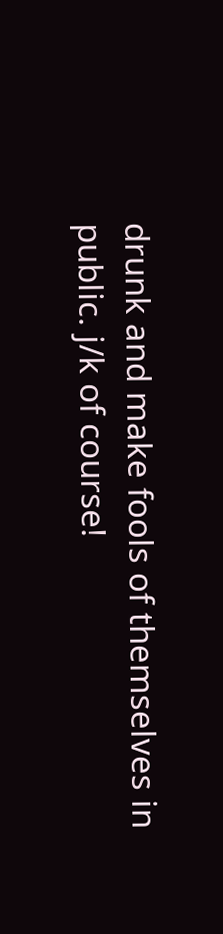drunk and make fools of themselves in public. j/k of course!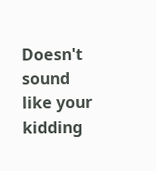Doesn't sound like your kidding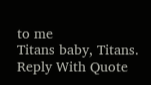to me
Titans baby, Titans.
Reply With Quote